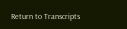Return to Transcripts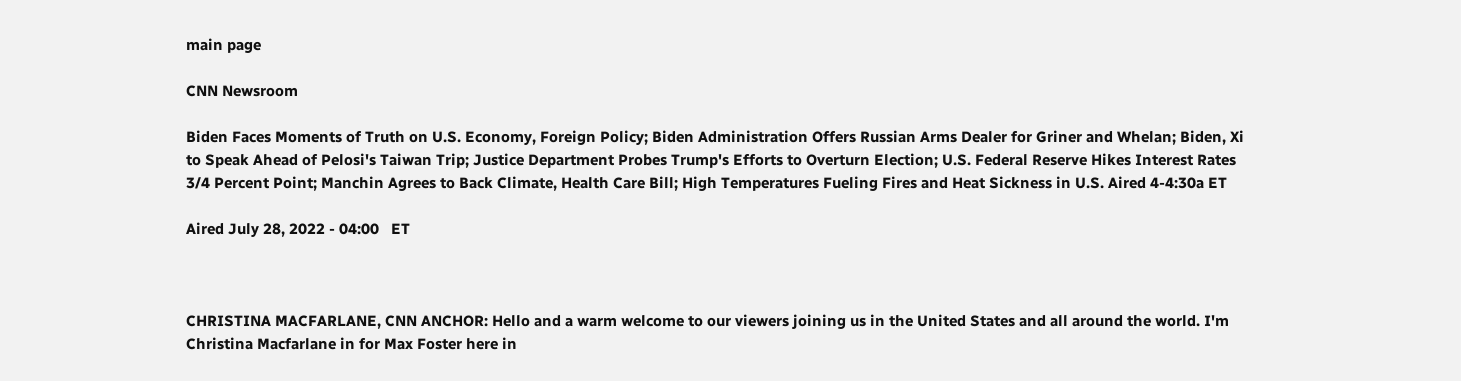main page

CNN Newsroom

Biden Faces Moments of Truth on U.S. Economy, Foreign Policy; Biden Administration Offers Russian Arms Dealer for Griner and Whelan; Biden, Xi to Speak Ahead of Pelosi's Taiwan Trip; Justice Department Probes Trump's Efforts to Overturn Election; U.S. Federal Reserve Hikes Interest Rates 3/4 Percent Point; Manchin Agrees to Back Climate, Health Care Bill; High Temperatures Fueling Fires and Heat Sickness in U.S. Aired 4-4:30a ET

Aired July 28, 2022 - 04:00   ET



CHRISTINA MACFARLANE, CNN ANCHOR: Hello and a warm welcome to our viewers joining us in the United States and all around the world. I'm Christina Macfarlane in for Max Foster here in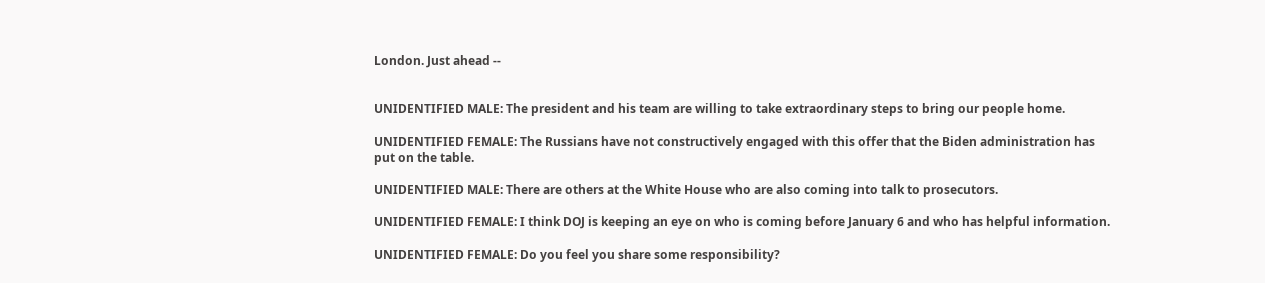London. Just ahead --


UNIDENTIFIED MALE: The president and his team are willing to take extraordinary steps to bring our people home.

UNIDENTIFIED FEMALE: The Russians have not constructively engaged with this offer that the Biden administration has put on the table.

UNIDENTIFIED MALE: There are others at the White House who are also coming into talk to prosecutors.

UNIDENTIFIED FEMALE: I think DOJ is keeping an eye on who is coming before January 6 and who has helpful information.

UNIDENTIFIED FEMALE: Do you feel you share some responsibility?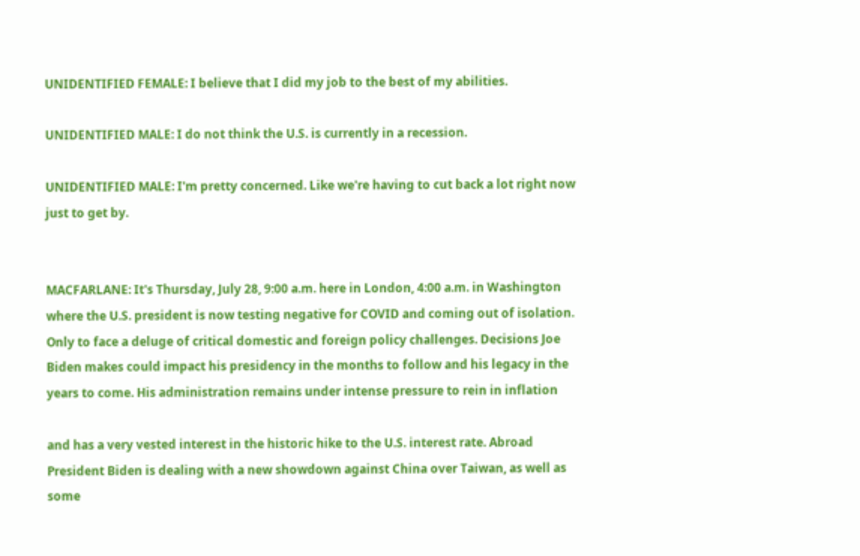UNIDENTIFIED FEMALE: I believe that I did my job to the best of my abilities.

UNIDENTIFIED MALE: I do not think the U.S. is currently in a recession.

UNIDENTIFIED MALE: I'm pretty concerned. Like we're having to cut back a lot right now just to get by.


MACFARLANE: It's Thursday, July 28, 9:00 a.m. here in London, 4:00 a.m. in Washington where the U.S. president is now testing negative for COVID and coming out of isolation. Only to face a deluge of critical domestic and foreign policy challenges. Decisions Joe Biden makes could impact his presidency in the months to follow and his legacy in the years to come. His administration remains under intense pressure to rein in inflation

and has a very vested interest in the historic hike to the U.S. interest rate. Abroad President Biden is dealing with a new showdown against China over Taiwan, as well as some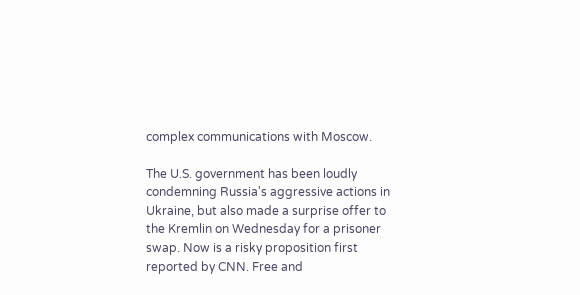complex communications with Moscow.

The U.S. government has been loudly condemning Russia's aggressive actions in Ukraine, but also made a surprise offer to the Kremlin on Wednesday for a prisoner swap. Now is a risky proposition first reported by CNN. Free and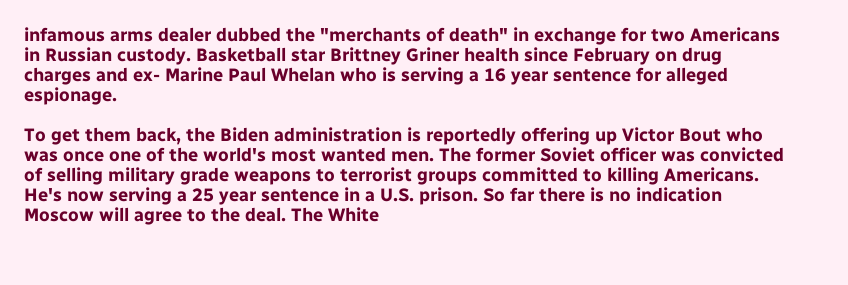infamous arms dealer dubbed the "merchants of death" in exchange for two Americans in Russian custody. Basketball star Brittney Griner health since February on drug charges and ex- Marine Paul Whelan who is serving a 16 year sentence for alleged espionage.

To get them back, the Biden administration is reportedly offering up Victor Bout who was once one of the world's most wanted men. The former Soviet officer was convicted of selling military grade weapons to terrorist groups committed to killing Americans. He's now serving a 25 year sentence in a U.S. prison. So far there is no indication Moscow will agree to the deal. The White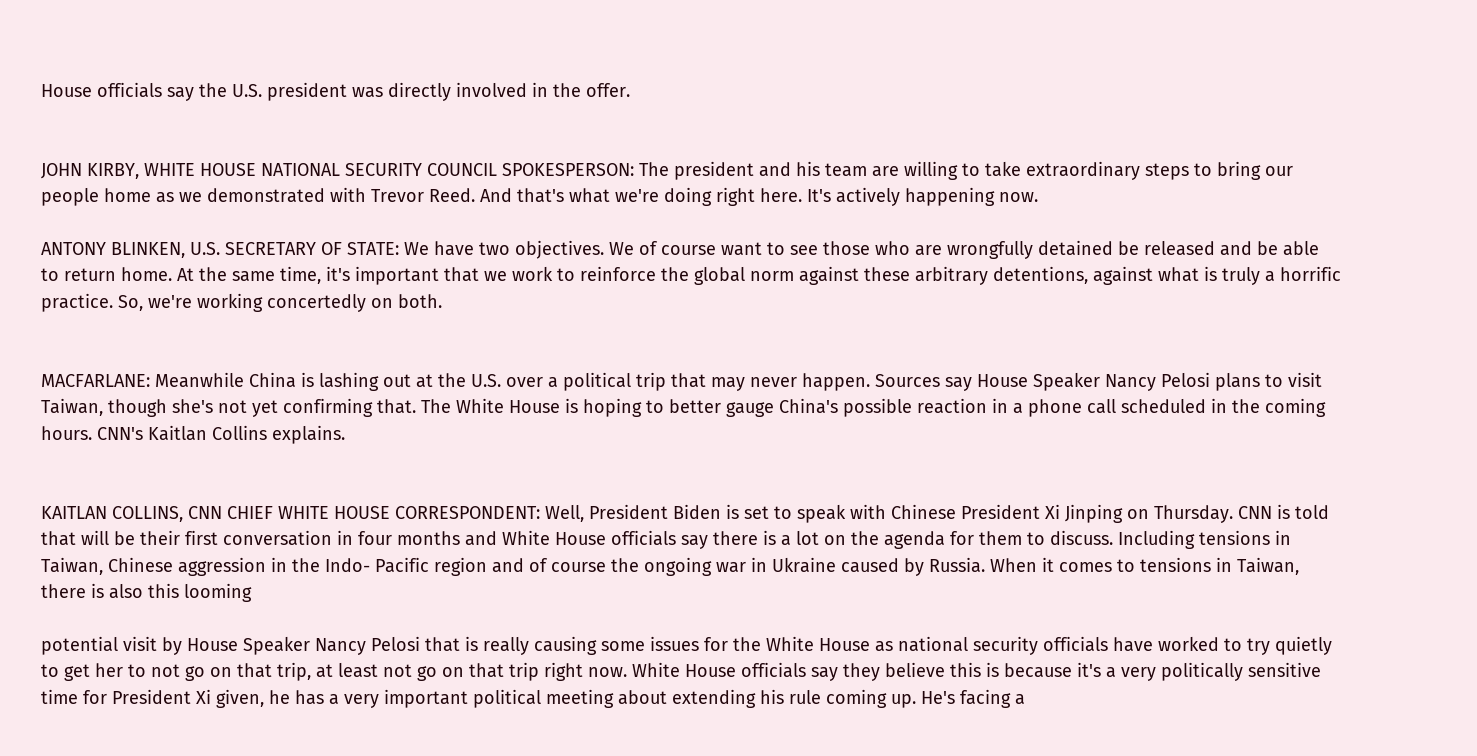House officials say the U.S. president was directly involved in the offer.


JOHN KIRBY, WHITE HOUSE NATIONAL SECURITY COUNCIL SPOKESPERSON: The president and his team are willing to take extraordinary steps to bring our people home as we demonstrated with Trevor Reed. And that's what we're doing right here. It's actively happening now.

ANTONY BLINKEN, U.S. SECRETARY OF STATE: We have two objectives. We of course want to see those who are wrongfully detained be released and be able to return home. At the same time, it's important that we work to reinforce the global norm against these arbitrary detentions, against what is truly a horrific practice. So, we're working concertedly on both.


MACFARLANE: Meanwhile China is lashing out at the U.S. over a political trip that may never happen. Sources say House Speaker Nancy Pelosi plans to visit Taiwan, though she's not yet confirming that. The White House is hoping to better gauge China's possible reaction in a phone call scheduled in the coming hours. CNN's Kaitlan Collins explains.


KAITLAN COLLINS, CNN CHIEF WHITE HOUSE CORRESPONDENT: Well, President Biden is set to speak with Chinese President Xi Jinping on Thursday. CNN is told that will be their first conversation in four months and White House officials say there is a lot on the agenda for them to discuss. Including tensions in Taiwan, Chinese aggression in the Indo- Pacific region and of course the ongoing war in Ukraine caused by Russia. When it comes to tensions in Taiwan, there is also this looming

potential visit by House Speaker Nancy Pelosi that is really causing some issues for the White House as national security officials have worked to try quietly to get her to not go on that trip, at least not go on that trip right now. White House officials say they believe this is because it's a very politically sensitive time for President Xi given, he has a very important political meeting about extending his rule coming up. He's facing a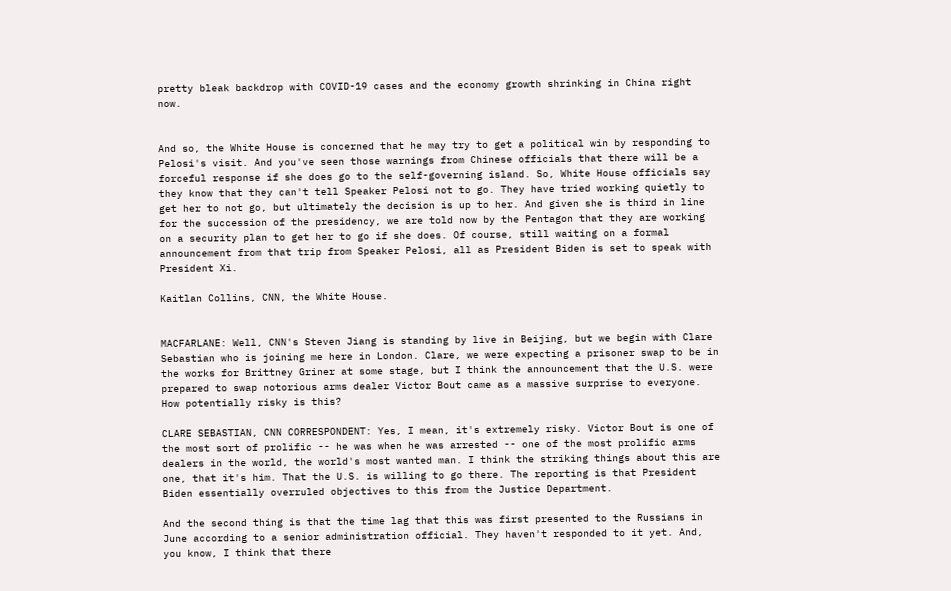pretty bleak backdrop with COVID-19 cases and the economy growth shrinking in China right now.


And so, the White House is concerned that he may try to get a political win by responding to Pelosi's visit. And you've seen those warnings from Chinese officials that there will be a forceful response if she does go to the self-governing island. So, White House officials say they know that they can't tell Speaker Pelosi not to go. They have tried working quietly to get her to not go, but ultimately the decision is up to her. And given she is third in line for the succession of the presidency, we are told now by the Pentagon that they are working on a security plan to get her to go if she does. Of course, still waiting on a formal announcement from that trip from Speaker Pelosi, all as President Biden is set to speak with President Xi.

Kaitlan Collins, CNN, the White House.


MACFARLANE: Well, CNN's Steven Jiang is standing by live in Beijing, but we begin with Clare Sebastian who is joining me here in London. Clare, we were expecting a prisoner swap to be in the works for Brittney Griner at some stage, but I think the announcement that the U.S. were prepared to swap notorious arms dealer Victor Bout came as a massive surprise to everyone. How potentially risky is this?

CLARE SEBASTIAN, CNN CORRESPONDENT: Yes, I mean, it's extremely risky. Victor Bout is one of the most sort of prolific -- he was when he was arrested -- one of the most prolific arms dealers in the world, the world's most wanted man. I think the striking things about this are one, that it's him. That the U.S. is willing to go there. The reporting is that President Biden essentially overruled objectives to this from the Justice Department.

And the second thing is that the time lag that this was first presented to the Russians in June according to a senior administration official. They haven't responded to it yet. And, you know, I think that there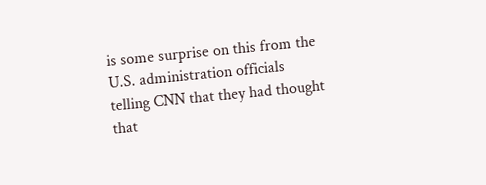is some surprise on this from the U.S. administration officials telling CNN that they had thought that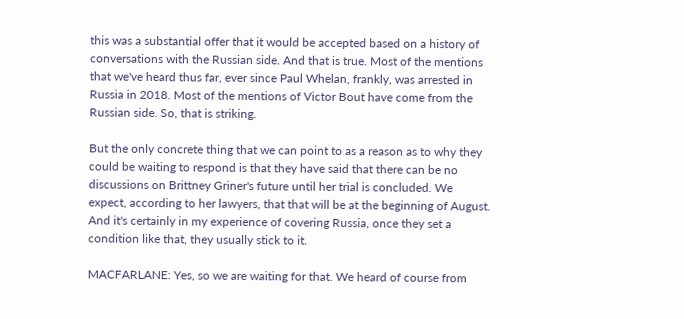this was a substantial offer that it would be accepted based on a history of conversations with the Russian side. And that is true. Most of the mentions that we've heard thus far, ever since Paul Whelan, frankly, was arrested in Russia in 2018. Most of the mentions of Victor Bout have come from the Russian side. So, that is striking.

But the only concrete thing that we can point to as a reason as to why they could be waiting to respond is that they have said that there can be no discussions on Brittney Griner's future until her trial is concluded. We expect, according to her lawyers, that that will be at the beginning of August. And it's certainly in my experience of covering Russia, once they set a condition like that, they usually stick to it.

MACFARLANE: Yes, so we are waiting for that. We heard of course from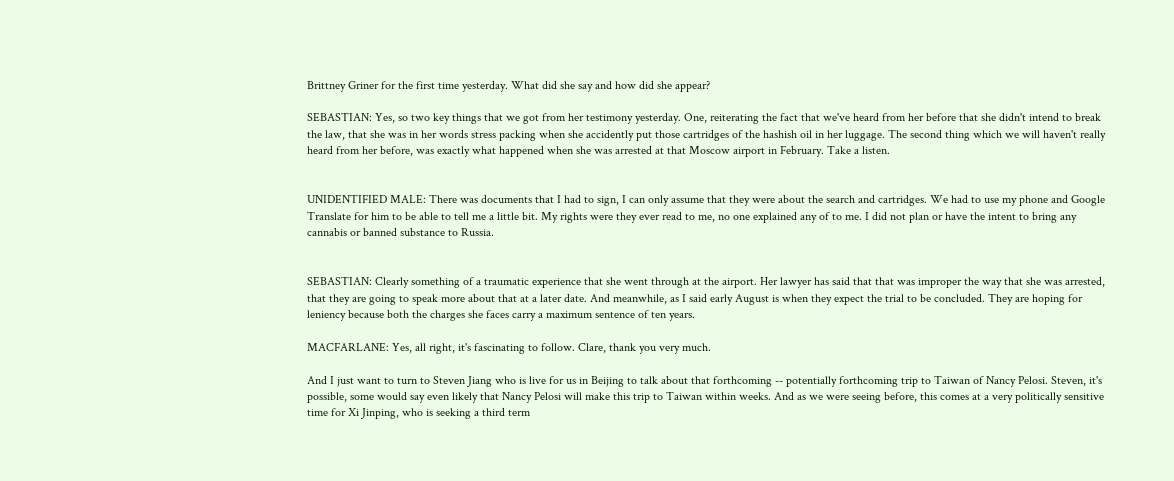Brittney Griner for the first time yesterday. What did she say and how did she appear?

SEBASTIAN: Yes, so two key things that we got from her testimony yesterday. One, reiterating the fact that we've heard from her before that she didn't intend to break the law, that she was in her words stress packing when she accidently put those cartridges of the hashish oil in her luggage. The second thing which we will haven't really heard from her before, was exactly what happened when she was arrested at that Moscow airport in February. Take a listen.


UNIDENTIFIED MALE: There was documents that I had to sign, I can only assume that they were about the search and cartridges. We had to use my phone and Google Translate for him to be able to tell me a little bit. My rights were they ever read to me, no one explained any of to me. I did not plan or have the intent to bring any cannabis or banned substance to Russia.


SEBASTIAN: Clearly something of a traumatic experience that she went through at the airport. Her lawyer has said that that was improper the way that she was arrested, that they are going to speak more about that at a later date. And meanwhile, as I said early August is when they expect the trial to be concluded. They are hoping for leniency because both the charges she faces carry a maximum sentence of ten years.

MACFARLANE: Yes, all right, it's fascinating to follow. Clare, thank you very much.

And I just want to turn to Steven Jiang who is live for us in Beijing to talk about that forthcoming -- potentially forthcoming trip to Taiwan of Nancy Pelosi. Steven, it's possible, some would say even likely that Nancy Pelosi will make this trip to Taiwan within weeks. And as we were seeing before, this comes at a very politically sensitive time for Xi Jinping, who is seeking a third term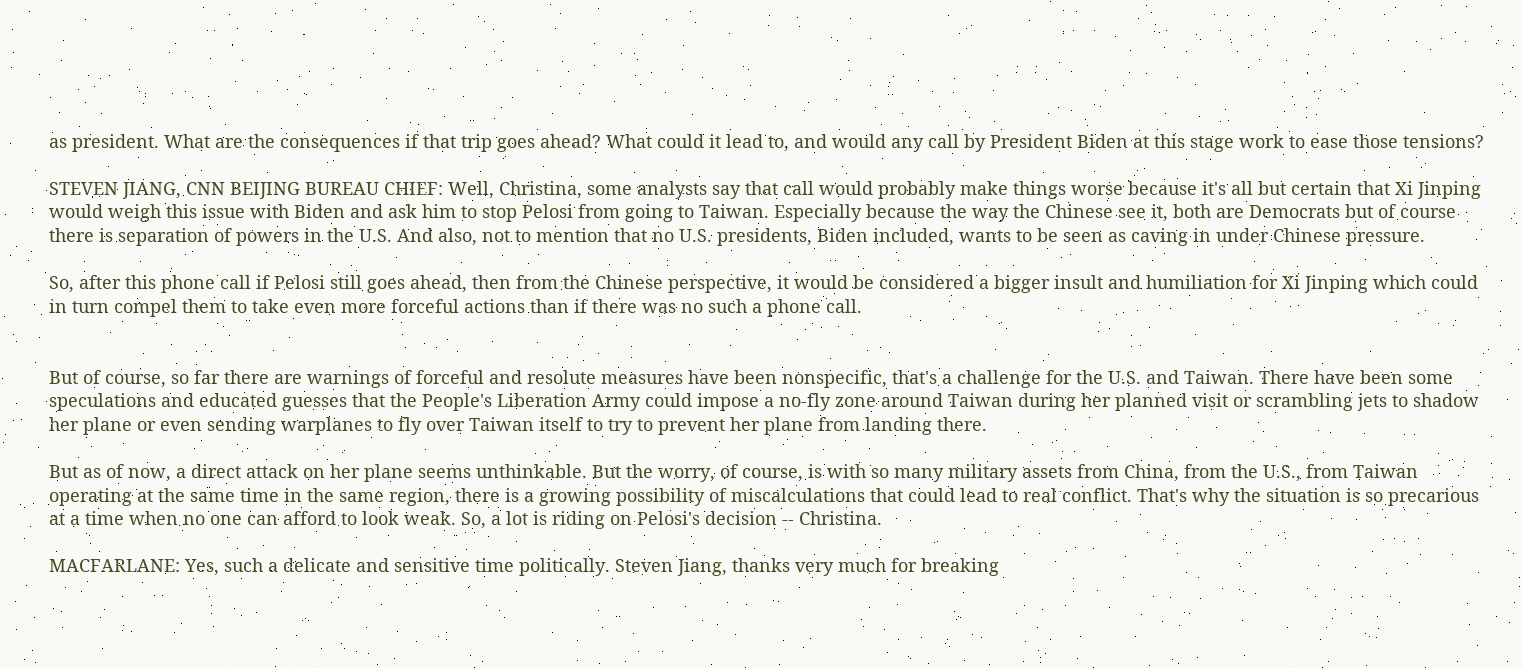as president. What are the consequences if that trip goes ahead? What could it lead to, and would any call by President Biden at this stage work to ease those tensions?

STEVEN JIANG, CNN BEIJING BUREAU CHIEF: Well, Christina, some analysts say that call would probably make things worse because it's all but certain that Xi Jinping would weigh this issue with Biden and ask him to stop Pelosi from going to Taiwan. Especially because the way the Chinese see it, both are Democrats but of course there is separation of powers in the U.S. And also, not to mention that no U.S. presidents, Biden included, wants to be seen as caving in under Chinese pressure.

So, after this phone call if Pelosi still goes ahead, then from the Chinese perspective, it would be considered a bigger insult and humiliation for Xi Jinping which could in turn compel them to take even more forceful actions than if there was no such a phone call.


But of course, so far there are warnings of forceful and resolute measures have been nonspecific, that's a challenge for the U.S. and Taiwan. There have been some speculations and educated guesses that the People's Liberation Army could impose a no-fly zone around Taiwan during her planned visit or scrambling jets to shadow her plane or even sending warplanes to fly over Taiwan itself to try to prevent her plane from landing there.

But as of now, a direct attack on her plane seems unthinkable. But the worry, of course, is with so many military assets from China, from the U.S., from Taiwan operating at the same time in the same region, there is a growing possibility of miscalculations that could lead to real conflict. That's why the situation is so precarious at a time when no one can afford to look weak. So, a lot is riding on Pelosi's decision -- Christina.

MACFARLANE: Yes, such a delicate and sensitive time politically. Steven Jiang, thanks very much for breaking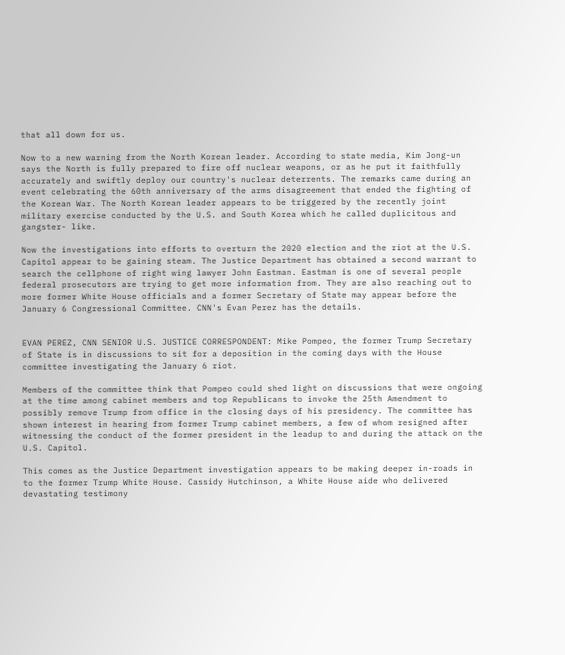that all down for us.

Now to a new warning from the North Korean leader. According to state media, Kim Jong-un says the North is fully prepared to fire off nuclear weapons, or as he put it faithfully accurately and swiftly deploy our country's nuclear deterrents. The remarks came during an event celebrating the 60th anniversary of the arms disagreement that ended the fighting of the Korean War. The North Korean leader appears to be triggered by the recently joint military exercise conducted by the U.S. and South Korea which he called duplicitous and gangster- like.

Now the investigations into efforts to overturn the 2020 election and the riot at the U.S. Capitol appear to be gaining steam. The Justice Department has obtained a second warrant to search the cellphone of right wing lawyer John Eastman. Eastman is one of several people federal prosecutors are trying to get more information from. They are also reaching out to more former White House officials and a former Secretary of State may appear before the January 6 Congressional Committee. CNN's Evan Perez has the details.


EVAN PEREZ, CNN SENIOR U.S. JUSTICE CORRESPONDENT: Mike Pompeo, the former Trump Secretary of State is in discussions to sit for a deposition in the coming days with the House committee investigating the January 6 riot.

Members of the committee think that Pompeo could shed light on discussions that were ongoing at the time among cabinet members and top Republicans to invoke the 25th Amendment to possibly remove Trump from office in the closing days of his presidency. The committee has shown interest in hearing from former Trump cabinet members, a few of whom resigned after witnessing the conduct of the former president in the leadup to and during the attack on the U.S. Capitol.

This comes as the Justice Department investigation appears to be making deeper in-roads in to the former Trump White House. Cassidy Hutchinson, a White House aide who delivered devastating testimony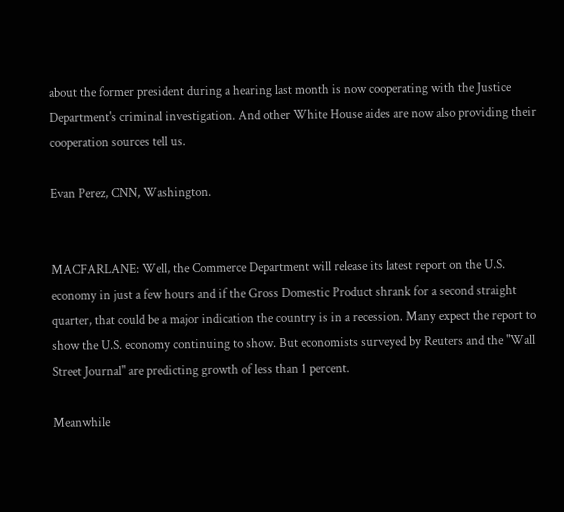about the former president during a hearing last month is now cooperating with the Justice Department's criminal investigation. And other White House aides are now also providing their cooperation sources tell us.

Evan Perez, CNN, Washington.


MACFARLANE: Well, the Commerce Department will release its latest report on the U.S. economy in just a few hours and if the Gross Domestic Product shrank for a second straight quarter, that could be a major indication the country is in a recession. Many expect the report to show the U.S. economy continuing to show. But economists surveyed by Reuters and the "Wall Street Journal" are predicting growth of less than 1 percent.

Meanwhile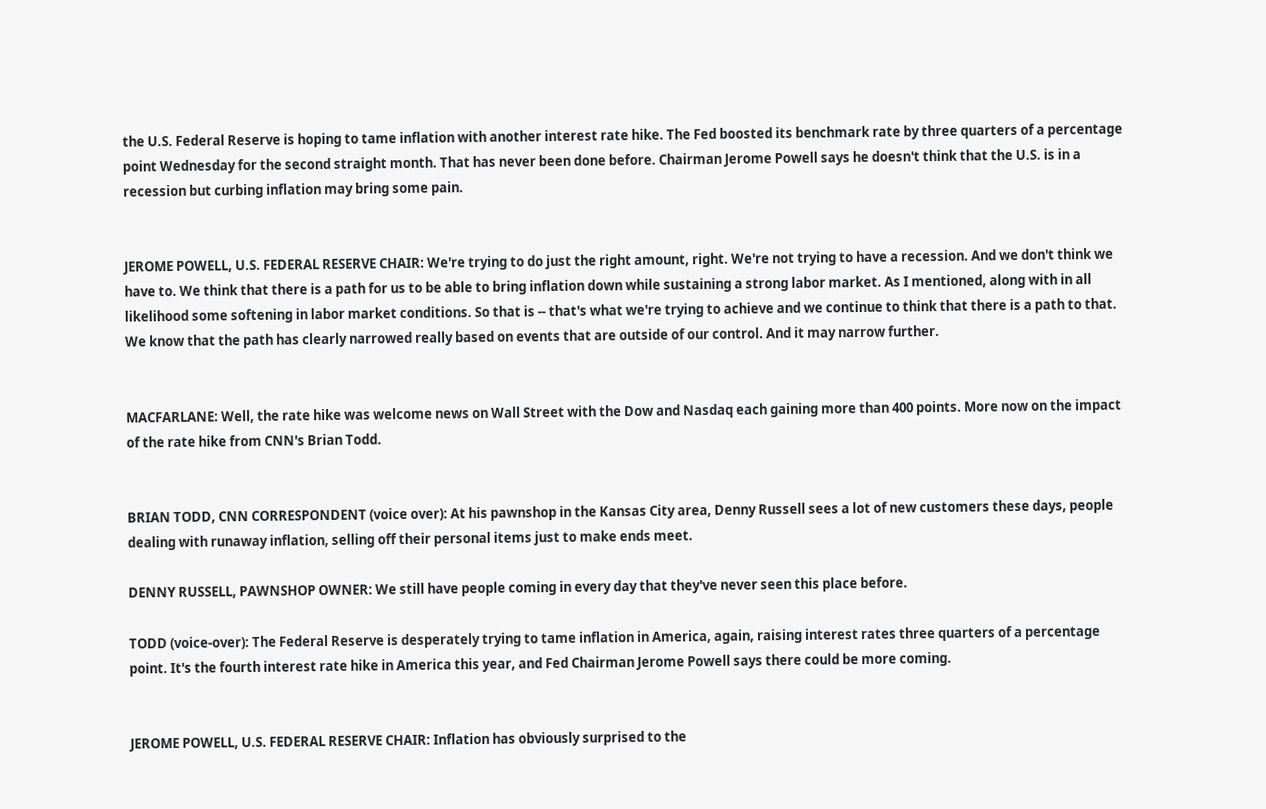the U.S. Federal Reserve is hoping to tame inflation with another interest rate hike. The Fed boosted its benchmark rate by three quarters of a percentage point Wednesday for the second straight month. That has never been done before. Chairman Jerome Powell says he doesn't think that the U.S. is in a recession but curbing inflation may bring some pain.


JEROME POWELL, U.S. FEDERAL RESERVE CHAIR: We're trying to do just the right amount, right. We're not trying to have a recession. And we don't think we have to. We think that there is a path for us to be able to bring inflation down while sustaining a strong labor market. As I mentioned, along with in all likelihood some softening in labor market conditions. So that is -- that's what we're trying to achieve and we continue to think that there is a path to that. We know that the path has clearly narrowed really based on events that are outside of our control. And it may narrow further.


MACFARLANE: Well, the rate hike was welcome news on Wall Street with the Dow and Nasdaq each gaining more than 400 points. More now on the impact of the rate hike from CNN's Brian Todd.


BRIAN TODD, CNN CORRESPONDENT (voice over): At his pawnshop in the Kansas City area, Denny Russell sees a lot of new customers these days, people dealing with runaway inflation, selling off their personal items just to make ends meet.

DENNY RUSSELL, PAWNSHOP OWNER: We still have people coming in every day that they've never seen this place before.

TODD (voice-over): The Federal Reserve is desperately trying to tame inflation in America, again, raising interest rates three quarters of a percentage point. It's the fourth interest rate hike in America this year, and Fed Chairman Jerome Powell says there could be more coming.


JEROME POWELL, U.S. FEDERAL RESERVE CHAIR: Inflation has obviously surprised to the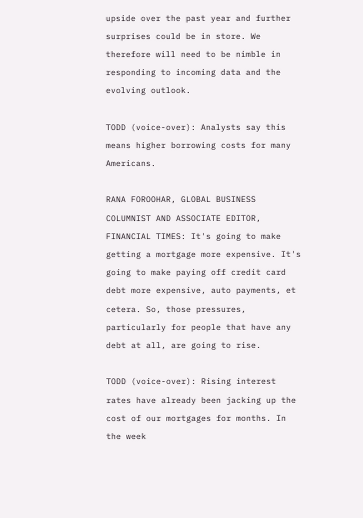upside over the past year and further surprises could be in store. We therefore will need to be nimble in responding to incoming data and the evolving outlook.

TODD (voice-over): Analysts say this means higher borrowing costs for many Americans.

RANA FOROOHAR, GLOBAL BUSINESS COLUMNIST AND ASSOCIATE EDITOR, FINANCIAL TIMES: It's going to make getting a mortgage more expensive. It's going to make paying off credit card debt more expensive, auto payments, et cetera. So, those pressures, particularly for people that have any debt at all, are going to rise.

TODD (voice-over): Rising interest rates have already been jacking up the cost of our mortgages for months. In the week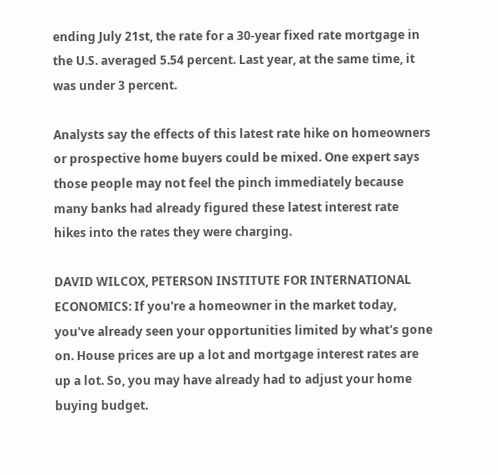ending July 21st, the rate for a 30-year fixed rate mortgage in the U.S. averaged 5.54 percent. Last year, at the same time, it was under 3 percent.

Analysts say the effects of this latest rate hike on homeowners or prospective home buyers could be mixed. One expert says those people may not feel the pinch immediately because many banks had already figured these latest interest rate hikes into the rates they were charging.

DAVID WILCOX, PETERSON INSTITUTE FOR INTERNATIONAL ECONOMICS: If you're a homeowner in the market today, you've already seen your opportunities limited by what's gone on. House prices are up a lot and mortgage interest rates are up a lot. So, you may have already had to adjust your home buying budget.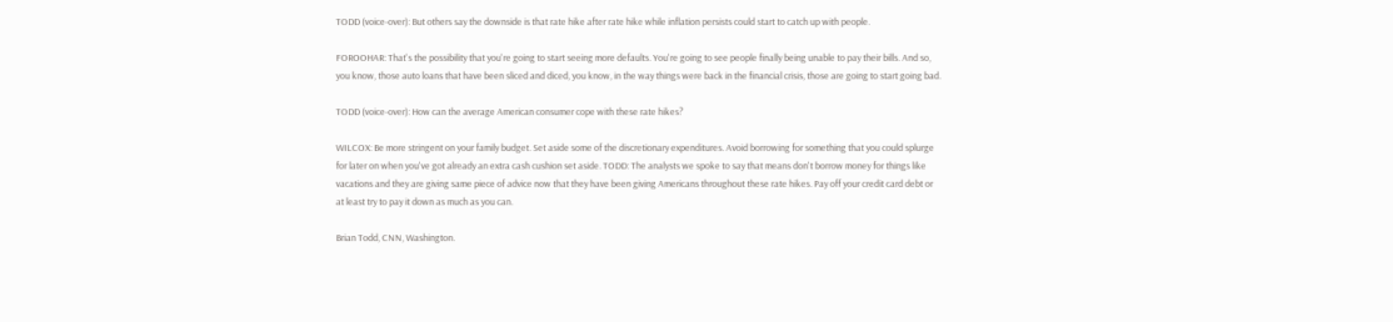TODD (voice-over): But others say the downside is that rate hike after rate hike while inflation persists could start to catch up with people.

FOROOHAR: That's the possibility that you're going to start seeing more defaults. You're going to see people finally being unable to pay their bills. And so, you know, those auto loans that have been sliced and diced, you know, in the way things were back in the financial crisis, those are going to start going bad.

TODD (voice-over): How can the average American consumer cope with these rate hikes?

WILCOX: Be more stringent on your family budget. Set aside some of the discretionary expenditures. Avoid borrowing for something that you could splurge for later on when you've got already an extra cash cushion set aside. TODD: The analysts we spoke to say that means don't borrow money for things like vacations and they are giving same piece of advice now that they have been giving Americans throughout these rate hikes. Pay off your credit card debt or at least try to pay it down as much as you can.

Brian Todd, CNN, Washington.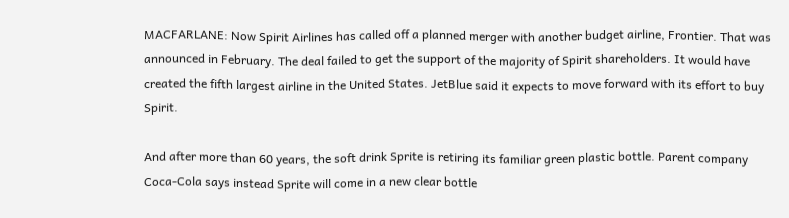MACFARLANE: Now Spirit Airlines has called off a planned merger with another budget airline, Frontier. That was announced in February. The deal failed to get the support of the majority of Spirit shareholders. It would have created the fifth largest airline in the United States. JetBlue said it expects to move forward with its effort to buy Spirit.

And after more than 60 years, the soft drink Sprite is retiring its familiar green plastic bottle. Parent company Coca-Cola says instead Sprite will come in a new clear bottle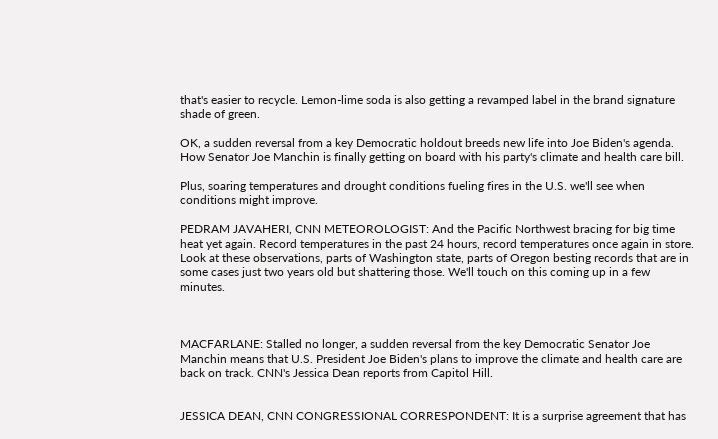that's easier to recycle. Lemon-lime soda is also getting a revamped label in the brand signature shade of green.

OK, a sudden reversal from a key Democratic holdout breeds new life into Joe Biden's agenda. How Senator Joe Manchin is finally getting on board with his party's climate and health care bill.

Plus, soaring temperatures and drought conditions fueling fires in the U.S. we'll see when conditions might improve.

PEDRAM JAVAHERI, CNN METEOROLOGIST: And the Pacific Northwest bracing for big time heat yet again. Record temperatures in the past 24 hours, record temperatures once again in store. Look at these observations, parts of Washington state, parts of Oregon besting records that are in some cases just two years old but shattering those. We'll touch on this coming up in a few minutes.



MACFARLANE: Stalled no longer, a sudden reversal from the key Democratic Senator Joe Manchin means that U.S. President Joe Biden's plans to improve the climate and health care are back on track. CNN's Jessica Dean reports from Capitol Hill.


JESSICA DEAN, CNN CONGRESSIONAL CORRESPONDENT: It is a surprise agreement that has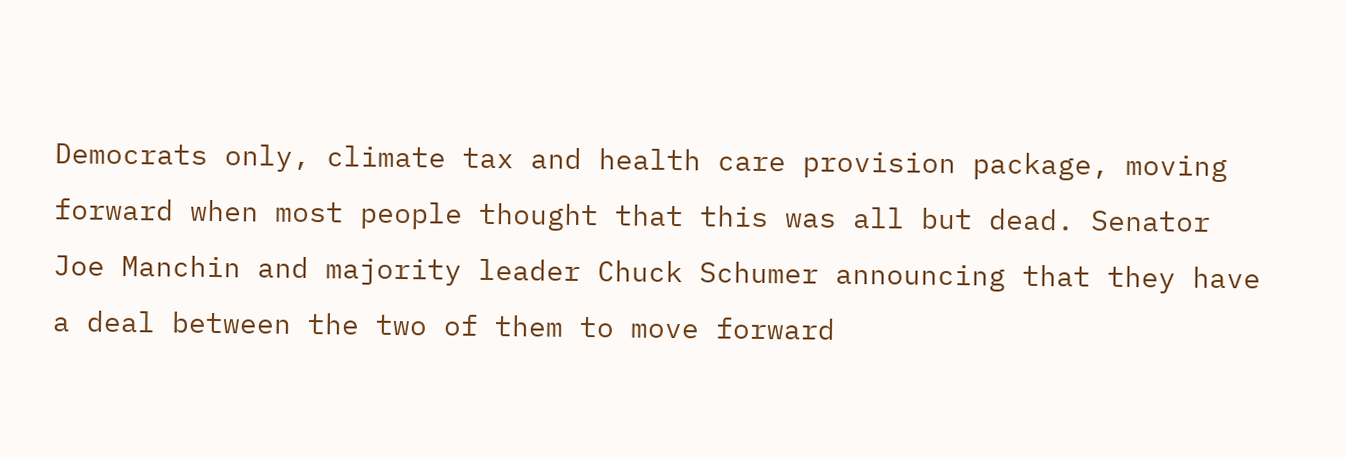Democrats only, climate tax and health care provision package, moving forward when most people thought that this was all but dead. Senator Joe Manchin and majority leader Chuck Schumer announcing that they have a deal between the two of them to move forward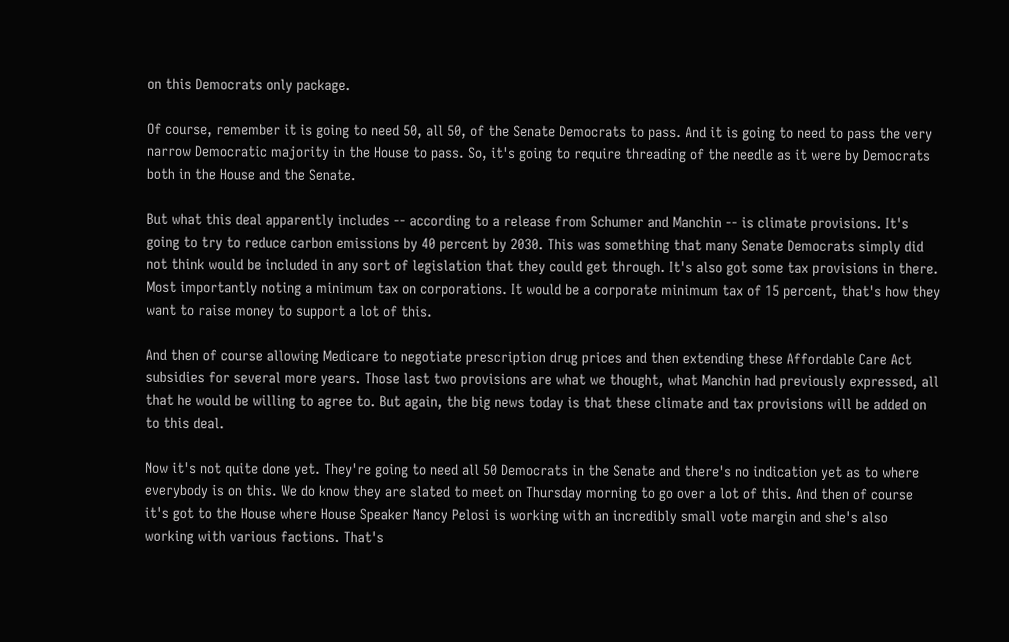on this Democrats only package.

Of course, remember it is going to need 50, all 50, of the Senate Democrats to pass. And it is going to need to pass the very narrow Democratic majority in the House to pass. So, it's going to require threading of the needle as it were by Democrats both in the House and the Senate.

But what this deal apparently includes -- according to a release from Schumer and Manchin -- is climate provisions. It's going to try to reduce carbon emissions by 40 percent by 2030. This was something that many Senate Democrats simply did not think would be included in any sort of legislation that they could get through. It's also got some tax provisions in there. Most importantly noting a minimum tax on corporations. It would be a corporate minimum tax of 15 percent, that's how they want to raise money to support a lot of this.

And then of course allowing Medicare to negotiate prescription drug prices and then extending these Affordable Care Act subsidies for several more years. Those last two provisions are what we thought, what Manchin had previously expressed, all that he would be willing to agree to. But again, the big news today is that these climate and tax provisions will be added on to this deal.

Now it's not quite done yet. They're going to need all 50 Democrats in the Senate and there's no indication yet as to where everybody is on this. We do know they are slated to meet on Thursday morning to go over a lot of this. And then of course it's got to the House where House Speaker Nancy Pelosi is working with an incredibly small vote margin and she's also working with various factions. That's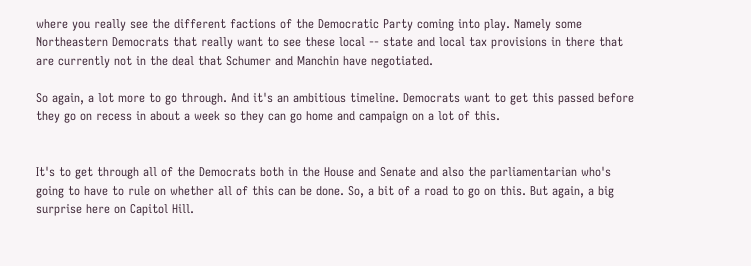where you really see the different factions of the Democratic Party coming into play. Namely some Northeastern Democrats that really want to see these local -- state and local tax provisions in there that are currently not in the deal that Schumer and Manchin have negotiated.

So again, a lot more to go through. And it's an ambitious timeline. Democrats want to get this passed before they go on recess in about a week so they can go home and campaign on a lot of this.


It's to get through all of the Democrats both in the House and Senate and also the parliamentarian who's going to have to rule on whether all of this can be done. So, a bit of a road to go on this. But again, a big surprise here on Capitol Hill.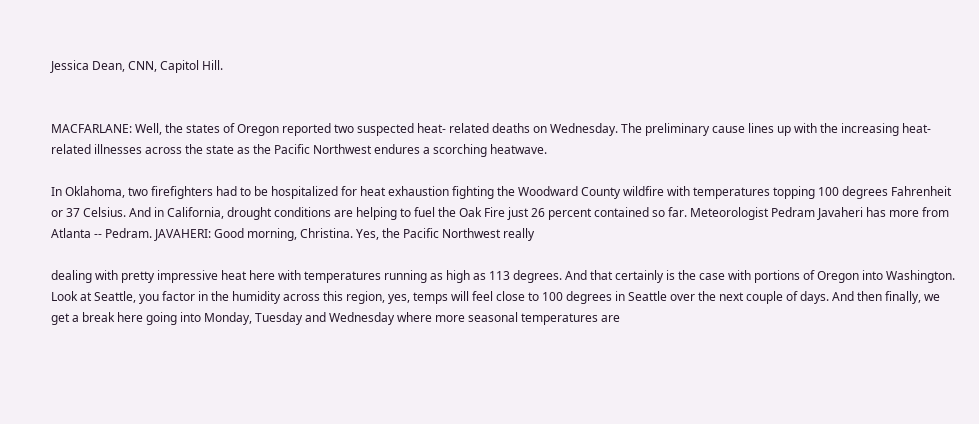Jessica Dean, CNN, Capitol Hill.


MACFARLANE: Well, the states of Oregon reported two suspected heat- related deaths on Wednesday. The preliminary cause lines up with the increasing heat-related illnesses across the state as the Pacific Northwest endures a scorching heatwave.

In Oklahoma, two firefighters had to be hospitalized for heat exhaustion fighting the Woodward County wildfire with temperatures topping 100 degrees Fahrenheit or 37 Celsius. And in California, drought conditions are helping to fuel the Oak Fire just 26 percent contained so far. Meteorologist Pedram Javaheri has more from Atlanta -- Pedram. JAVAHERI: Good morning, Christina. Yes, the Pacific Northwest really

dealing with pretty impressive heat here with temperatures running as high as 113 degrees. And that certainly is the case with portions of Oregon into Washington. Look at Seattle, you factor in the humidity across this region, yes, temps will feel close to 100 degrees in Seattle over the next couple of days. And then finally, we get a break here going into Monday, Tuesday and Wednesday where more seasonal temperatures are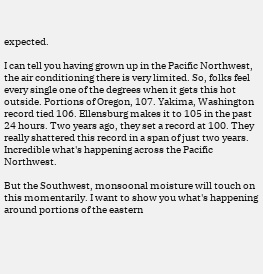expected.

I can tell you having grown up in the Pacific Northwest, the air conditioning there is very limited. So, folks feel every single one of the degrees when it gets this hot outside. Portions of Oregon, 107. Yakima, Washington record tied 106. Ellensburg makes it to 105 in the past 24 hours. Two years ago, they set a record at 100. They really shattered this record in a span of just two years. Incredible what's happening across the Pacific Northwest.

But the Southwest, monsoonal moisture will touch on this momentarily. I want to show you what's happening around portions of the eastern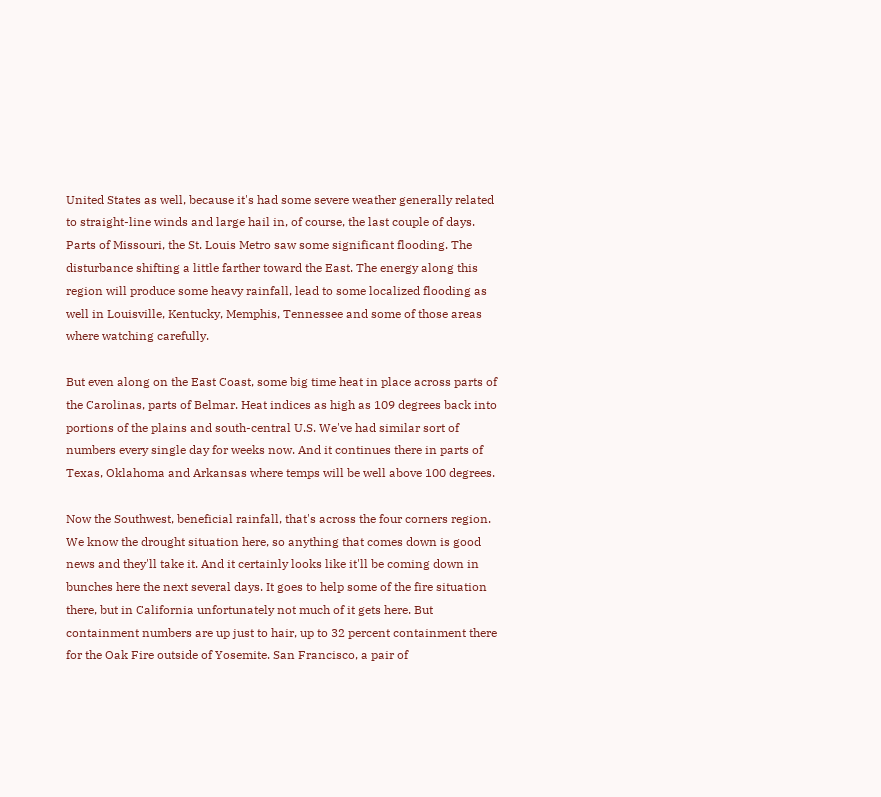United States as well, because it's had some severe weather generally related to straight-line winds and large hail in, of course, the last couple of days. Parts of Missouri, the St. Louis Metro saw some significant flooding. The disturbance shifting a little farther toward the East. The energy along this region will produce some heavy rainfall, lead to some localized flooding as well in Louisville, Kentucky, Memphis, Tennessee and some of those areas where watching carefully.

But even along on the East Coast, some big time heat in place across parts of the Carolinas, parts of Belmar. Heat indices as high as 109 degrees back into portions of the plains and south-central U.S. We've had similar sort of numbers every single day for weeks now. And it continues there in parts of Texas, Oklahoma and Arkansas where temps will be well above 100 degrees.

Now the Southwest, beneficial rainfall, that's across the four corners region. We know the drought situation here, so anything that comes down is good news and they'll take it. And it certainly looks like it'll be coming down in bunches here the next several days. It goes to help some of the fire situation there, but in California unfortunately not much of it gets here. But containment numbers are up just to hair, up to 32 percent containment there for the Oak Fire outside of Yosemite. San Francisco, a pair of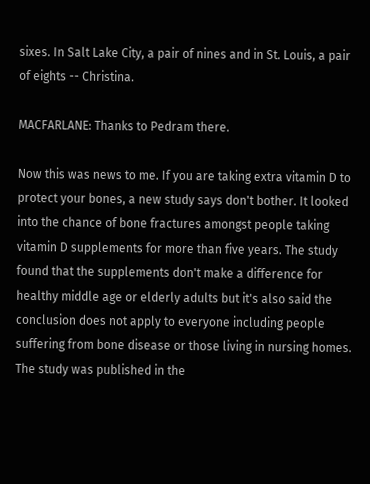sixes. In Salt Lake City, a pair of nines and in St. Louis, a pair of eights -- Christina.

MACFARLANE: Thanks to Pedram there.

Now this was news to me. If you are taking extra vitamin D to protect your bones, a new study says don't bother. It looked into the chance of bone fractures amongst people taking vitamin D supplements for more than five years. The study found that the supplements don't make a difference for healthy middle age or elderly adults but it's also said the conclusion does not apply to everyone including people suffering from bone disease or those living in nursing homes. The study was published in the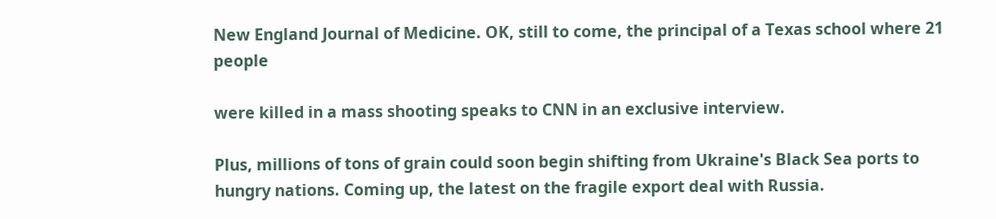New England Journal of Medicine. OK, still to come, the principal of a Texas school where 21 people

were killed in a mass shooting speaks to CNN in an exclusive interview.

Plus, millions of tons of grain could soon begin shifting from Ukraine's Black Sea ports to hungry nations. Coming up, the latest on the fragile export deal with Russia.